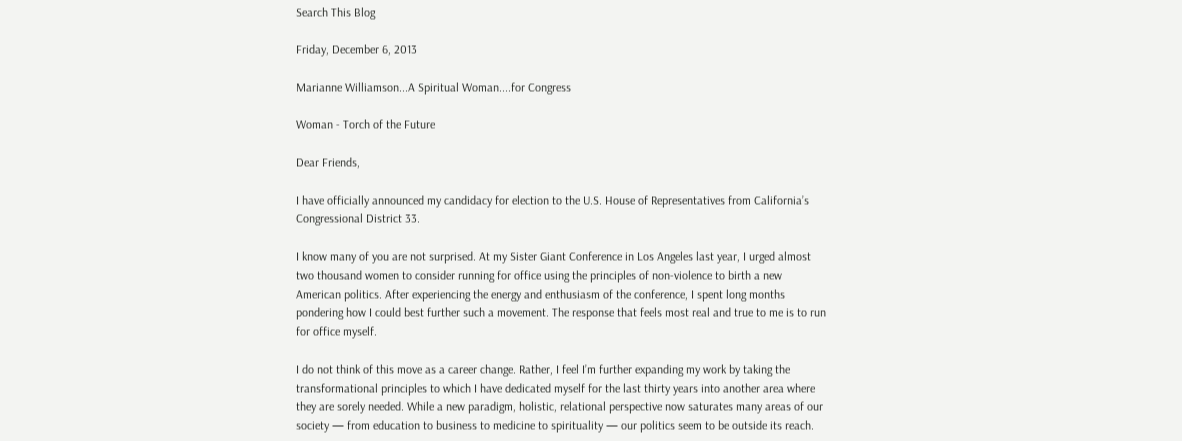Search This Blog

Friday, December 6, 2013

Marianne Williamson...A Spiritual Woman....for Congress

Woman - Torch of the Future

Dear Friends,

I have officially announced my candidacy for election to the U.S. House of Representatives from California’s Congressional District 33.

I know many of you are not surprised. At my Sister Giant Conference in Los Angeles last year, I urged almost two thousand women to consider running for office using the principles of non-violence to birth a new American politics. After experiencing the energy and enthusiasm of the conference, I spent long months pondering how I could best further such a movement. The response that feels most real and true to me is to run for office myself.

I do not think of this move as a career change. Rather, I feel I’m further expanding my work by taking the transformational principles to which I have dedicated myself for the last thirty years into another area where they are sorely needed. While a new paradigm, holistic, relational perspective now saturates many areas of our society — from education to business to medicine to spirituality — our politics seem to be outside its reach.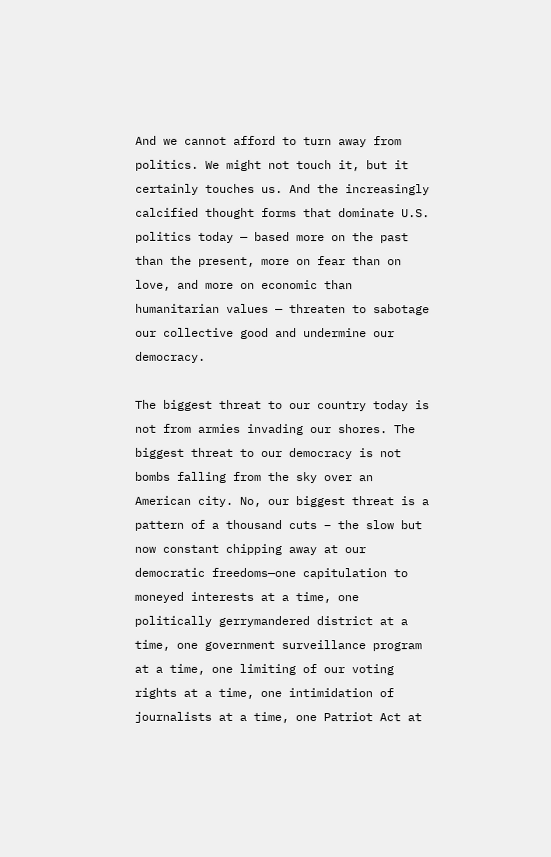And we cannot afford to turn away from politics. We might not touch it, but it certainly touches us. And the increasingly calcified thought forms that dominate U.S. politics today — based more on the past than the present, more on fear than on love, and more on economic than humanitarian values — threaten to sabotage our collective good and undermine our democracy.

The biggest threat to our country today is not from armies invading our shores. The biggest threat to our democracy is not bombs falling from the sky over an American city. No, our biggest threat is a pattern of a thousand cuts – the slow but now constant chipping away at our democratic freedoms—one capitulation to moneyed interests at a time, one politically gerrymandered district at a time, one government surveillance program at a time, one limiting of our voting rights at a time, one intimidation of journalists at a time, one Patriot Act at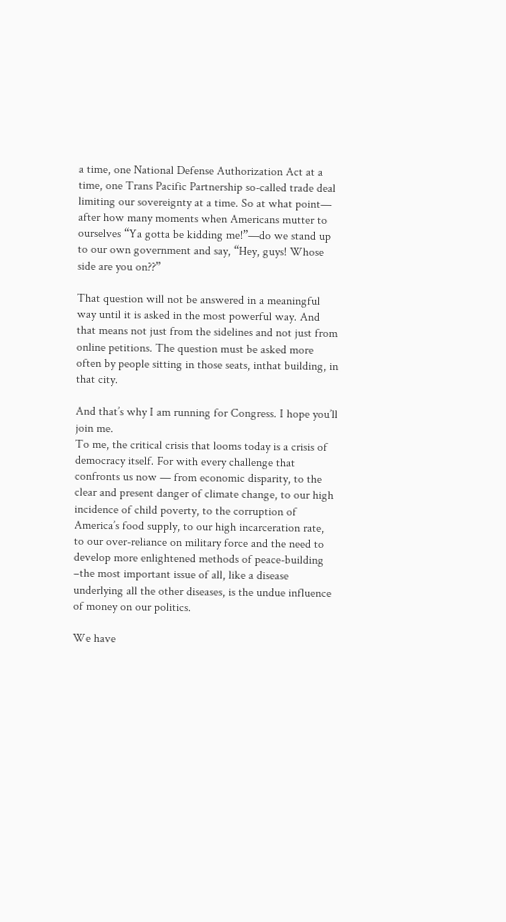a time, one National Defense Authorization Act at a time, one Trans Pacific Partnership so-called trade deal limiting our sovereignty at a time. So at what point— after how many moments when Americans mutter to ourselves “Ya gotta be kidding me!”—do we stand up to our own government and say, “Hey, guys! Whose side are you on??”

That question will not be answered in a meaningful way until it is asked in the most powerful way. And that means not just from the sidelines and not just from online petitions. The question must be asked more often by people sitting in those seats, inthat building, in that city.

And that’s why I am running for Congress. I hope you’ll join me.
To me, the critical crisis that looms today is a crisis of democracy itself. For with every challenge that confronts us now — from economic disparity, to the clear and present danger of climate change, to our high incidence of child poverty, to the corruption of America’s food supply, to our high incarceration rate, to our over-reliance on military force and the need to develop more enlightened methods of peace-building –the most important issue of all, like a disease underlying all the other diseases, is the undue influence of money on our politics.

We have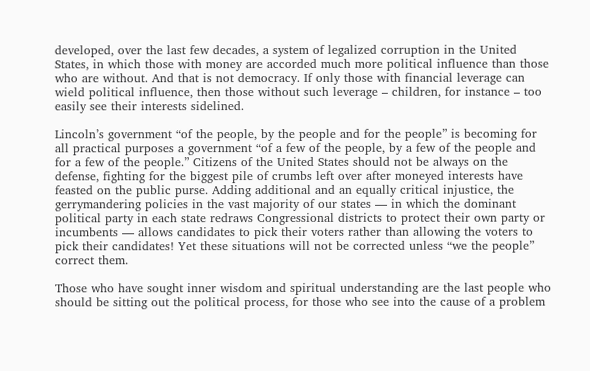developed, over the last few decades, a system of legalized corruption in the United States, in which those with money are accorded much more political influence than those who are without. And that is not democracy. If only those with financial leverage can wield political influence, then those without such leverage – children, for instance – too easily see their interests sidelined.

Lincoln’s government “of the people, by the people and for the people” is becoming for all practical purposes a government “of a few of the people, by a few of the people and for a few of the people.” Citizens of the United States should not be always on the defense, fighting for the biggest pile of crumbs left over after moneyed interests have feasted on the public purse. Adding additional and an equally critical injustice, the gerrymandering policies in the vast majority of our states — in which the dominant political party in each state redraws Congressional districts to protect their own party or incumbents — allows candidates to pick their voters rather than allowing the voters to pick their candidates! Yet these situations will not be corrected unless “we the people” correct them.

Those who have sought inner wisdom and spiritual understanding are the last people who should be sitting out the political process, for those who see into the cause of a problem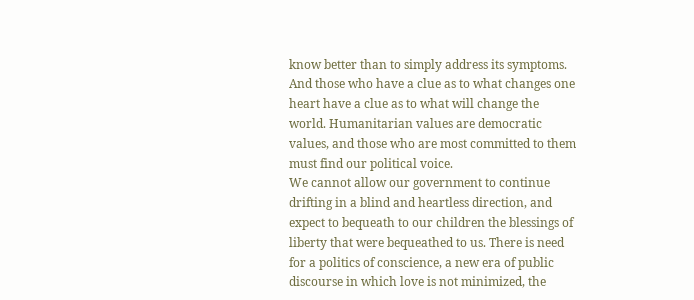know better than to simply address its symptoms. And those who have a clue as to what changes one heart have a clue as to what will change the world. Humanitarian values are democratic values, and those who are most committed to them must find our political voice.
We cannot allow our government to continue drifting in a blind and heartless direction, and expect to bequeath to our children the blessings of liberty that were bequeathed to us. There is need for a politics of conscience, a new era of public discourse in which love is not minimized, the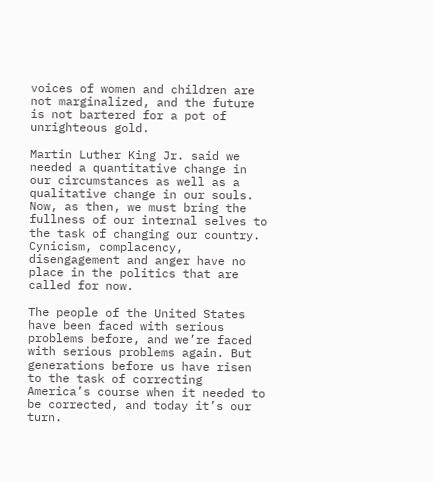voices of women and children are not marginalized, and the future is not bartered for a pot of unrighteous gold.

Martin Luther King Jr. said we needed a quantitative change in our circumstances as well as a qualitative change in our souls. Now, as then, we must bring the fullness of our internal selves to the task of changing our country. Cynicism, complacency, disengagement and anger have no place in the politics that are called for now.

The people of the United States have been faced with serious problems before, and we’re faced with serious problems again. But generations before us have risen to the task of correcting America’s course when it needed to be corrected, and today it’s our turn.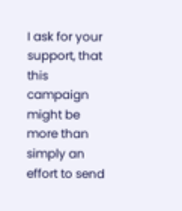I ask for your support, that this campaign might be more than simply an effort to send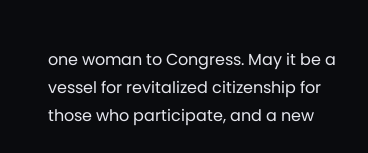one woman to Congress. May it be a vessel for revitalized citizenship for those who participate, and a new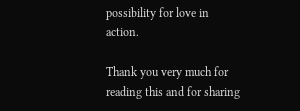possibility for love in action.

Thank you very much for reading this and for sharing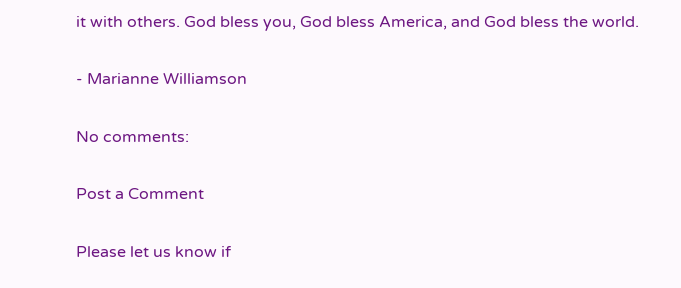it with others. God bless you, God bless America, and God bless the world.

- Marianne Williamson

No comments:

Post a Comment

Please let us know if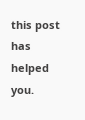this post has helped you.